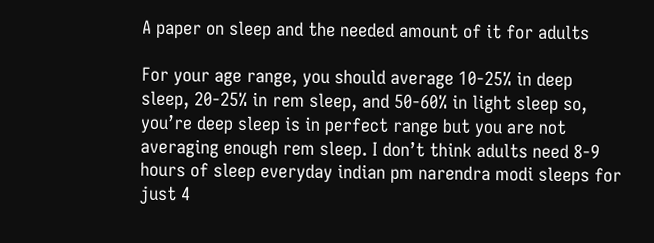A paper on sleep and the needed amount of it for adults

For your age range, you should average 10-25% in deep sleep, 20-25% in rem sleep, and 50-60% in light sleep so, you’re deep sleep is in perfect range but you are not averaging enough rem sleep. I don’t think adults need 8-9 hours of sleep everyday indian pm narendra modi sleeps for just 4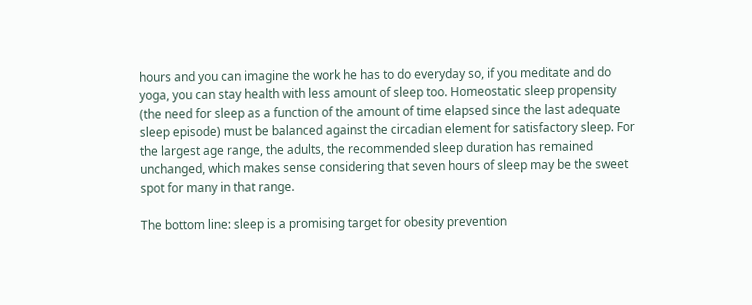hours and you can imagine the work he has to do everyday so, if you meditate and do yoga, you can stay health with less amount of sleep too. Homeostatic sleep propensity (the need for sleep as a function of the amount of time elapsed since the last adequate sleep episode) must be balanced against the circadian element for satisfactory sleep. For the largest age range, the adults, the recommended sleep duration has remained unchanged, which makes sense considering that seven hours of sleep may be the sweet spot for many in that range.

The bottom line: sleep is a promising target for obesity prevention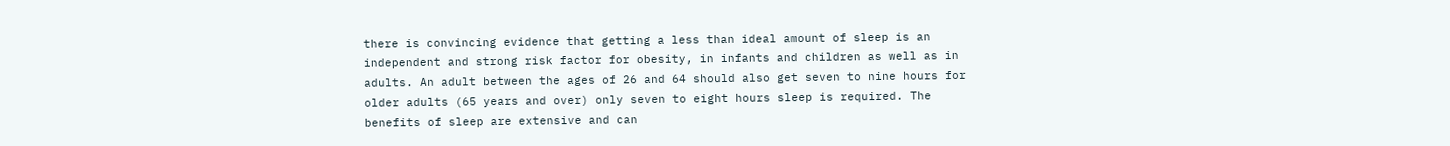there is convincing evidence that getting a less than ideal amount of sleep is an independent and strong risk factor for obesity, in infants and children as well as in adults. An adult between the ages of 26 and 64 should also get seven to nine hours for older adults (65 years and over) only seven to eight hours sleep is required. The benefits of sleep are extensive and can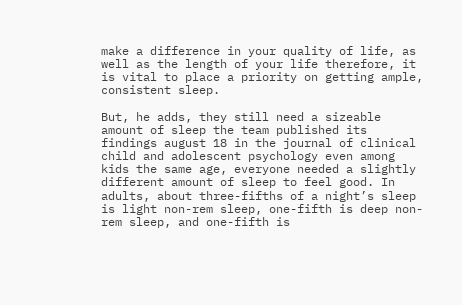make a difference in your quality of life, as well as the length of your life therefore, it is vital to place a priority on getting ample, consistent sleep.

But, he adds, they still need a sizeable amount of sleep the team published its findings august 18 in the journal of clinical child and adolescent psychology even among kids the same age, everyone needed a slightly different amount of sleep to feel good. In adults, about three-fifths of a night’s sleep is light non-rem sleep, one-fifth is deep non-rem sleep, and one-fifth is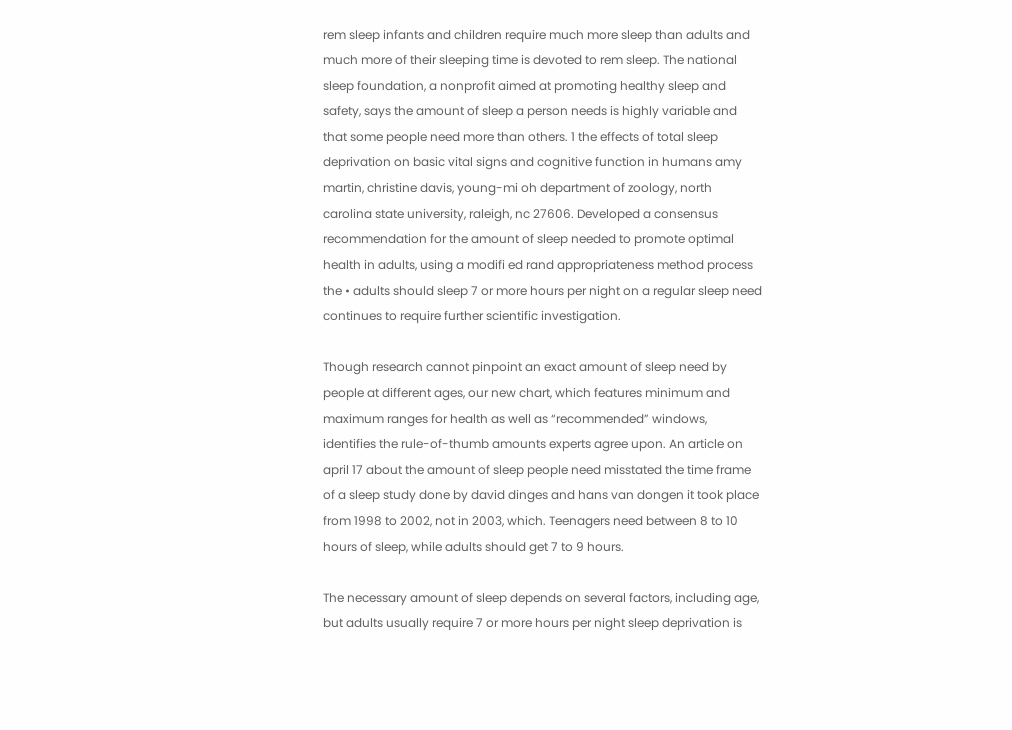rem sleep infants and children require much more sleep than adults and much more of their sleeping time is devoted to rem sleep. The national sleep foundation, a nonprofit aimed at promoting healthy sleep and safety, says the amount of sleep a person needs is highly variable and that some people need more than others. 1 the effects of total sleep deprivation on basic vital signs and cognitive function in humans amy martin, christine davis, young-mi oh department of zoology, north carolina state university, raleigh, nc 27606. Developed a consensus recommendation for the amount of sleep needed to promote optimal health in adults, using a modifi ed rand appropriateness method process the • adults should sleep 7 or more hours per night on a regular sleep need continues to require further scientific investigation.

Though research cannot pinpoint an exact amount of sleep need by people at different ages, our new chart, which features minimum and maximum ranges for health as well as “recommended” windows, identifies the rule-of-thumb amounts experts agree upon. An article on april 17 about the amount of sleep people need misstated the time frame of a sleep study done by david dinges and hans van dongen it took place from 1998 to 2002, not in 2003, which. Teenagers need between 8 to 10 hours of sleep, while adults should get 7 to 9 hours.

The necessary amount of sleep depends on several factors, including age, but adults usually require 7 or more hours per night sleep deprivation is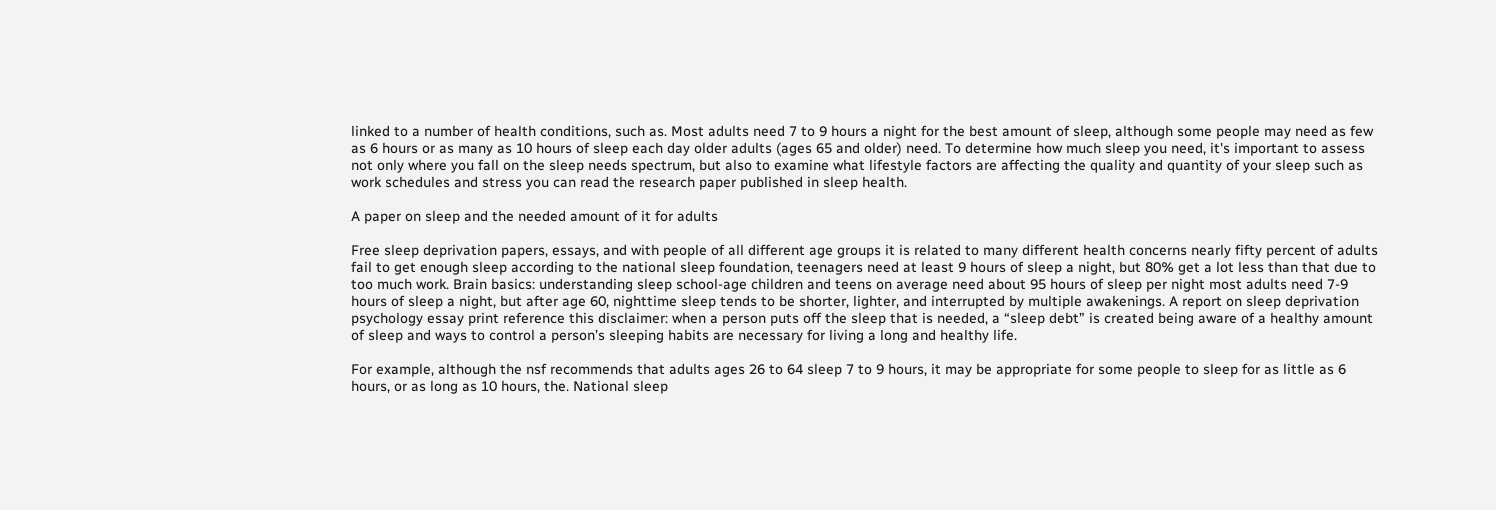linked to a number of health conditions, such as. Most adults need 7 to 9 hours a night for the best amount of sleep, although some people may need as few as 6 hours or as many as 10 hours of sleep each day older adults (ages 65 and older) need. To determine how much sleep you need, it's important to assess not only where you fall on the sleep needs spectrum, but also to examine what lifestyle factors are affecting the quality and quantity of your sleep such as work schedules and stress you can read the research paper published in sleep health.

A paper on sleep and the needed amount of it for adults

Free sleep deprivation papers, essays, and with people of all different age groups it is related to many different health concerns nearly fifty percent of adults fail to get enough sleep according to the national sleep foundation, teenagers need at least 9 hours of sleep a night, but 80% get a lot less than that due to too much work. Brain basics: understanding sleep school-age children and teens on average need about 95 hours of sleep per night most adults need 7-9 hours of sleep a night, but after age 60, nighttime sleep tends to be shorter, lighter, and interrupted by multiple awakenings. A report on sleep deprivation psychology essay print reference this disclaimer: when a person puts off the sleep that is needed, a “sleep debt” is created being aware of a healthy amount of sleep and ways to control a person’s sleeping habits are necessary for living a long and healthy life.

For example, although the nsf recommends that adults ages 26 to 64 sleep 7 to 9 hours, it may be appropriate for some people to sleep for as little as 6 hours, or as long as 10 hours, the. National sleep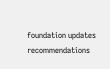foundation updates recommendations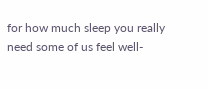for how much sleep you really need some of us feel well-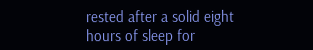rested after a solid eight hours of sleep for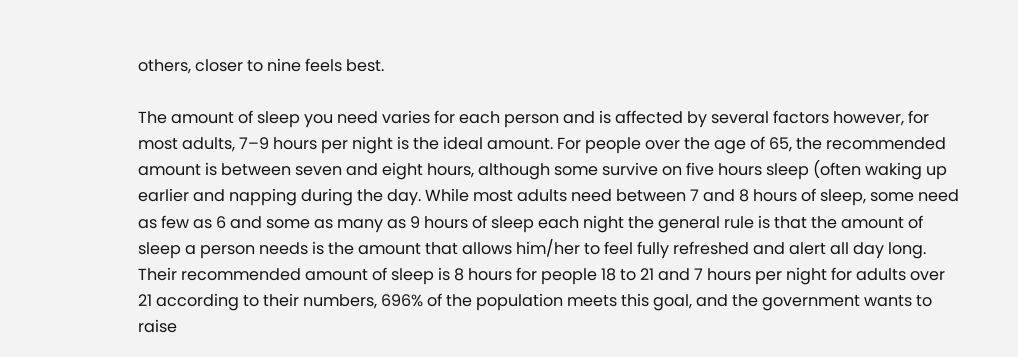others, closer to nine feels best.

The amount of sleep you need varies for each person and is affected by several factors however, for most adults, 7–9 hours per night is the ideal amount. For people over the age of 65, the recommended amount is between seven and eight hours, although some survive on five hours sleep (often waking up earlier and napping during the day. While most adults need between 7 and 8 hours of sleep, some need as few as 6 and some as many as 9 hours of sleep each night the general rule is that the amount of sleep a person needs is the amount that allows him/her to feel fully refreshed and alert all day long. Their recommended amount of sleep is 8 hours for people 18 to 21 and 7 hours per night for adults over 21 according to their numbers, 696% of the population meets this goal, and the government wants to raise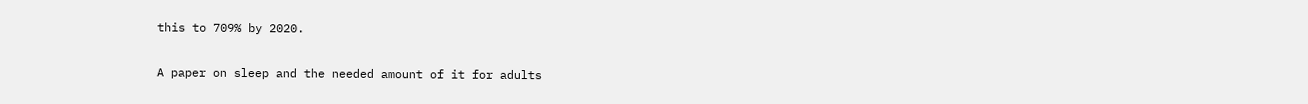this to 709% by 2020.

A paper on sleep and the needed amount of it for adults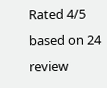Rated 4/5 based on 24 review